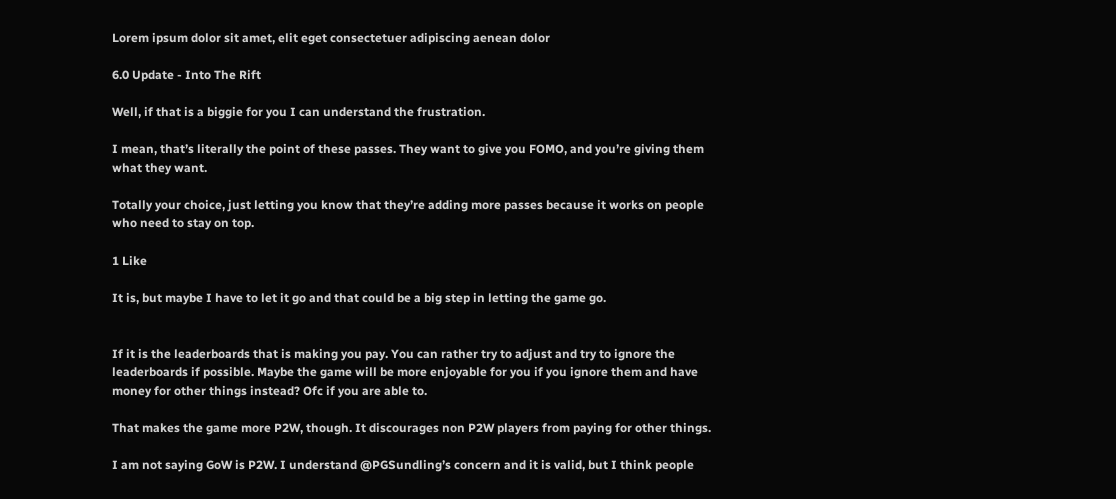Lorem ipsum dolor sit amet, elit eget consectetuer adipiscing aenean dolor

6.0 Update - Into The Rift

Well, if that is a biggie for you I can understand the frustration.

I mean, that’s literally the point of these passes. They want to give you FOMO, and you’re giving them what they want.

Totally your choice, just letting you know that they’re adding more passes because it works on people who need to stay on top.

1 Like

It is, but maybe I have to let it go and that could be a big step in letting the game go.


If it is the leaderboards that is making you pay. You can rather try to adjust and try to ignore the leaderboards if possible. Maybe the game will be more enjoyable for you if you ignore them and have money for other things instead? Ofc if you are able to.

That makes the game more P2W, though. It discourages non P2W players from paying for other things.

I am not saying GoW is P2W. I understand @PGSundling’s concern and it is valid, but I think people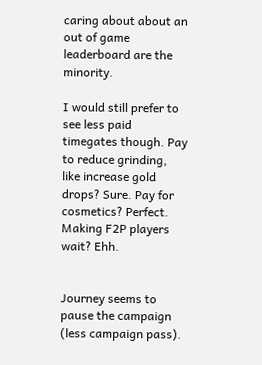caring about about an out of game leaderboard are the minority.

I would still prefer to see less paid timegates though. Pay to reduce grinding, like increase gold drops? Sure. Pay for cosmetics? Perfect. Making F2P players wait? Ehh.


Journey seems to pause the campaign (less campaign pass).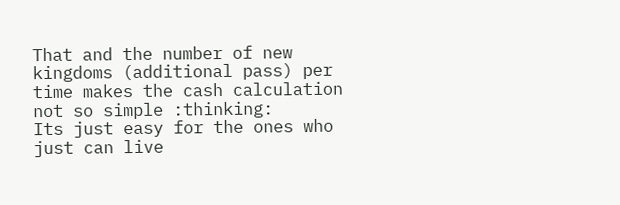That and the number of new kingdoms (additional pass) per time makes the cash calculation not so simple :thinking:
Its just easy for the ones who just can live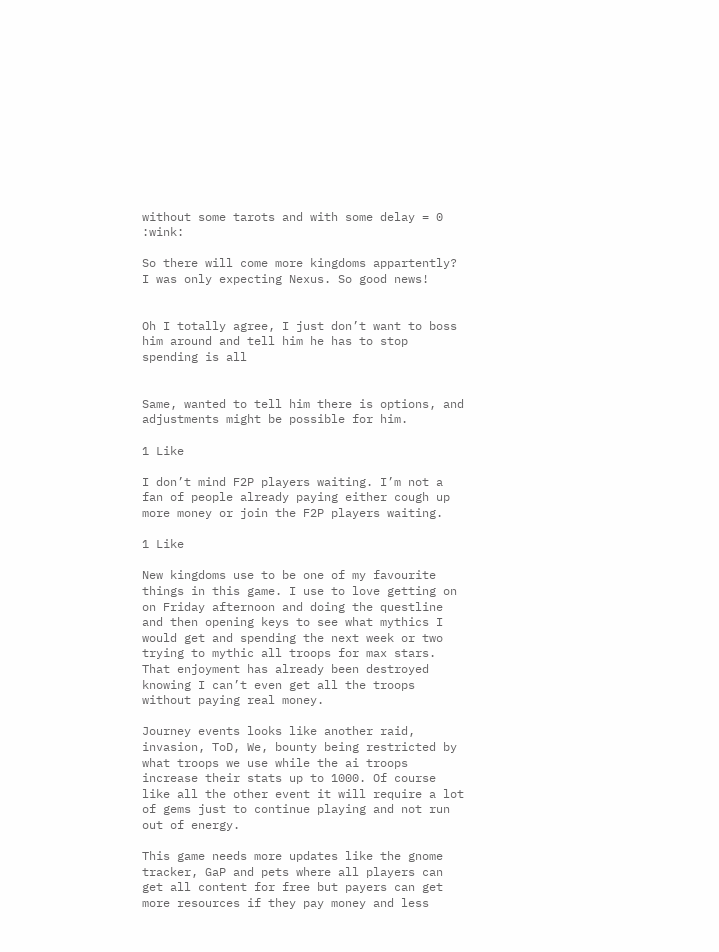without some tarots and with some delay = 0 :wink:

So there will come more kingdoms appartently? I was only expecting Nexus. So good news!


Oh I totally agree, I just don’t want to boss him around and tell him he has to stop spending is all


Same, wanted to tell him there is options, and adjustments might be possible for him.

1 Like

I don’t mind F2P players waiting. I’m not a fan of people already paying either cough up more money or join the F2P players waiting.

1 Like

New kingdoms use to be one of my favourite things in this game. I use to love getting on on Friday afternoon and doing the questline and then opening keys to see what mythics I would get and spending the next week or two trying to mythic all troops for max stars. That enjoyment has already been destroyed knowing I can’t even get all the troops without paying real money.

Journey events looks like another raid, invasion, ToD, We, bounty being restricted by what troops we use while the ai troops increase their stats up to 1000. Of course like all the other event it will require a lot of gems just to continue playing and not run out of energy.

This game needs more updates like the gnome tracker, GaP and pets where all players can get all content for free but payers can get more resources if they pay money and less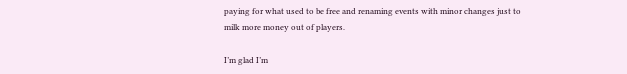paying for what used to be free and renaming events with minor changes just to milk more money out of players.

I’m glad I’m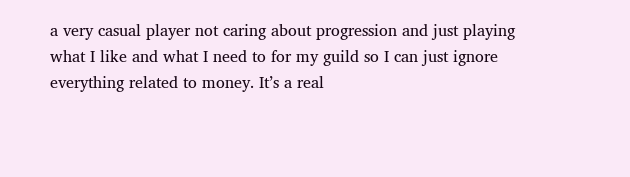a very casual player not caring about progression and just playing what I like and what I need to for my guild so I can just ignore everything related to money. It’s a real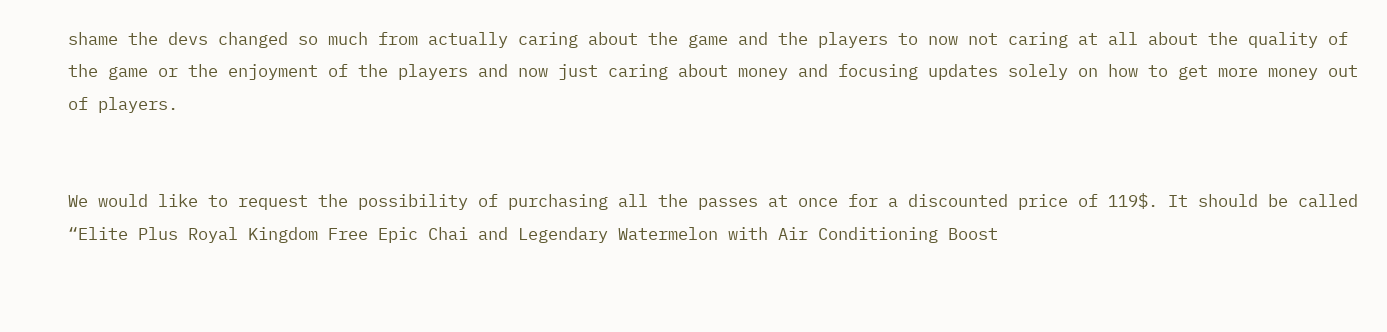shame the devs changed so much from actually caring about the game and the players to now not caring at all about the quality of the game or the enjoyment of the players and now just caring about money and focusing updates solely on how to get more money out of players.


We would like to request the possibility of purchasing all the passes at once for a discounted price of 119$. It should be called “Elite Plus Royal Kingdom Free Epic Chai and Legendary Watermelon with Air Conditioning Boost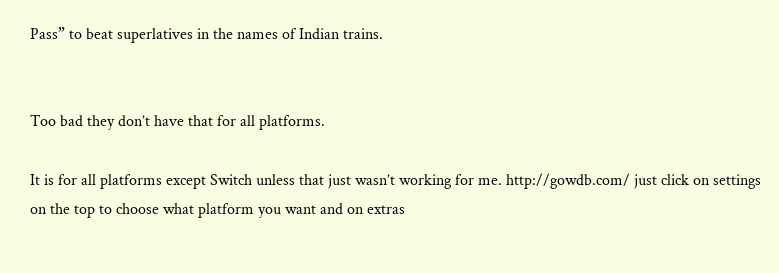Pass” to beat superlatives in the names of Indian trains.


Too bad they don’t have that for all platforms.

It is for all platforms except Switch unless that just wasn’t working for me. http://gowdb.com/ just click on settings on the top to choose what platform you want and on extras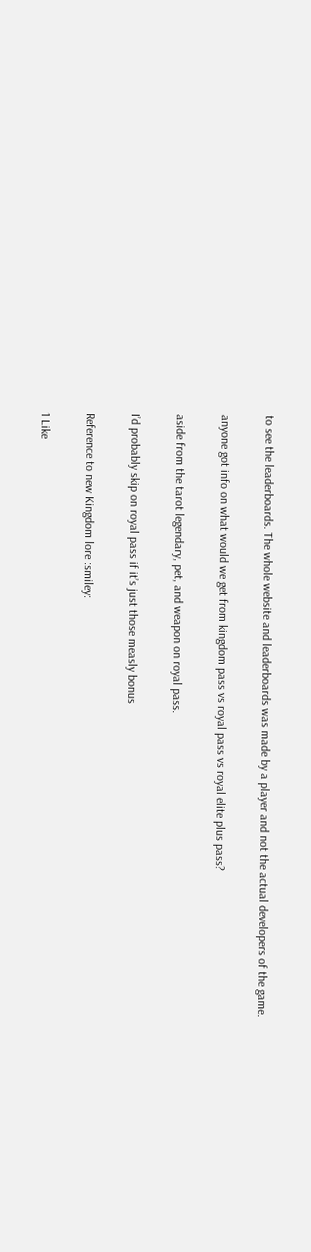to see the leaderboards. The whole website and leaderboards was made by a player and not the actual developers of the game.

anyone got info on what would we get from kingdom pass vs royal pass vs royal elite plus pass?

aside from the tarot legendary, pet, and weapon on royal pass.

I’d probably skip on royal pass if it’s just those measly bonus

Reference to new Kingdom lore :smiley:

1 Like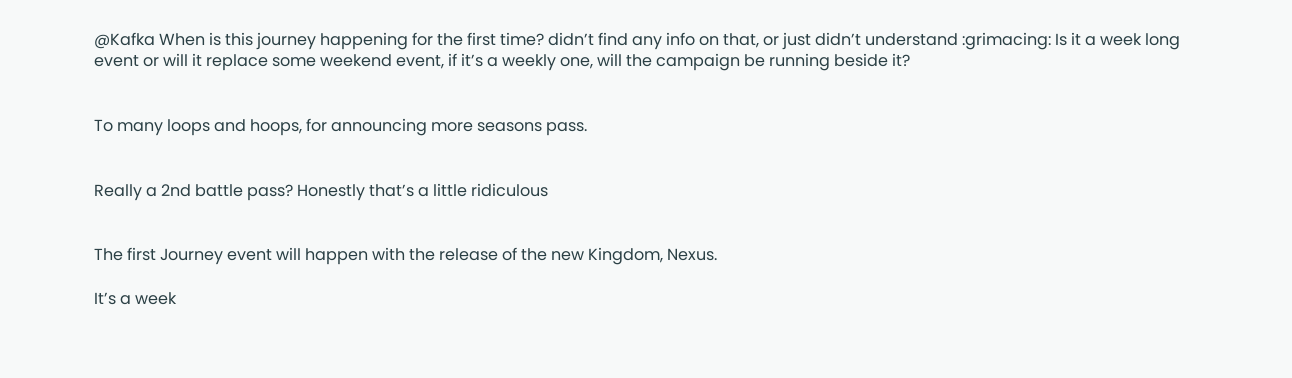@Kafka When is this journey happening for the first time? didn’t find any info on that, or just didn’t understand :grimacing: Is it a week long event or will it replace some weekend event, if it’s a weekly one, will the campaign be running beside it?


To many loops and hoops, for announcing more seasons pass.


Really a 2nd battle pass? Honestly that’s a little ridiculous


The first Journey event will happen with the release of the new Kingdom, Nexus.

It’s a week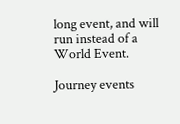long event, and will run instead of a World Event.

Journey events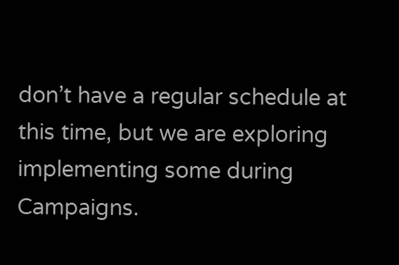don’t have a regular schedule at this time, but we are exploring implementing some during Campaigns.